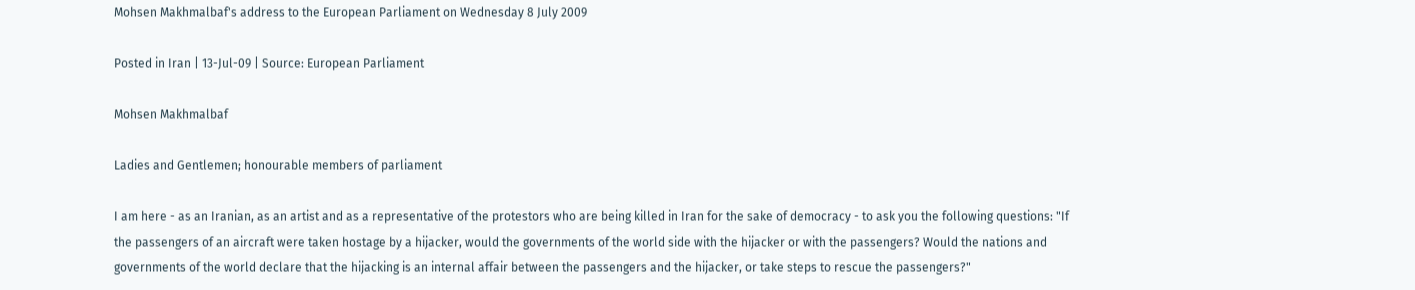Mohsen Makhmalbaf's address to the European Parliament on Wednesday 8 July 2009

Posted in Iran | 13-Jul-09 | Source: European Parliament

Mohsen Makhmalbaf

Ladies and Gentlemen; honourable members of parliament

I am here - as an Iranian, as an artist and as a representative of the protestors who are being killed in Iran for the sake of democracy - to ask you the following questions: "If the passengers of an aircraft were taken hostage by a hijacker, would the governments of the world side with the hijacker or with the passengers? Would the nations and governments of the world declare that the hijacking is an internal affair between the passengers and the hijacker, or take steps to rescue the passengers?"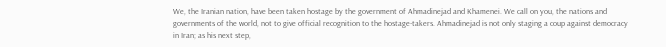We, the Iranian nation, have been taken hostage by the government of Ahmadinejad and Khamenei. We call on you, the nations and governments of the world, not to give official recognition to the hostage-takers. Ahmadinejad is not only staging a coup against democracy in Iran; as his next step,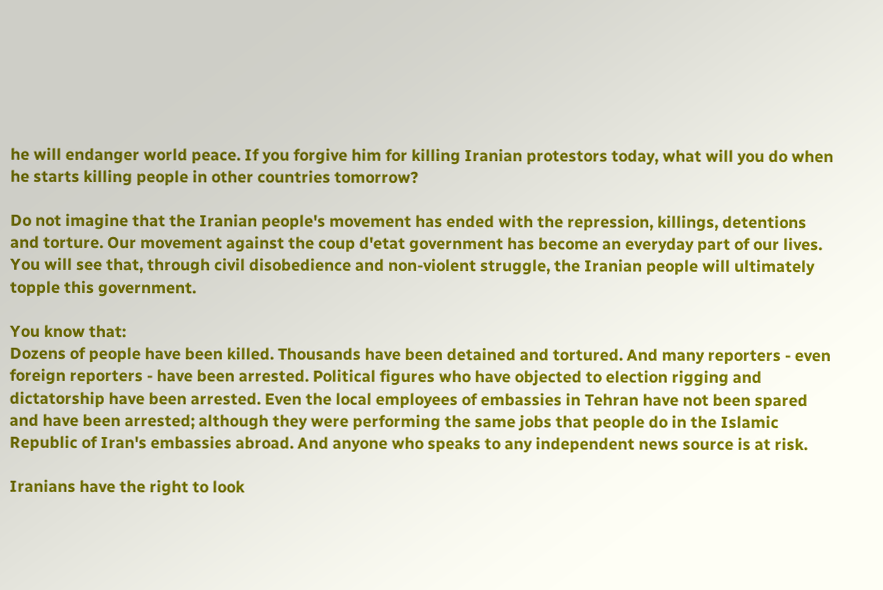he will endanger world peace. If you forgive him for killing Iranian protestors today, what will you do when he starts killing people in other countries tomorrow?

Do not imagine that the Iranian people's movement has ended with the repression, killings, detentions and torture. Our movement against the coup d'etat government has become an everyday part of our lives. You will see that, through civil disobedience and non-violent struggle, the Iranian people will ultimately topple this government.

You know that:
Dozens of people have been killed. Thousands have been detained and tortured. And many reporters - even foreign reporters - have been arrested. Political figures who have objected to election rigging and dictatorship have been arrested. Even the local employees of embassies in Tehran have not been spared and have been arrested; although they were performing the same jobs that people do in the Islamic Republic of Iran's embassies abroad. And anyone who speaks to any independent news source is at risk.

Iranians have the right to look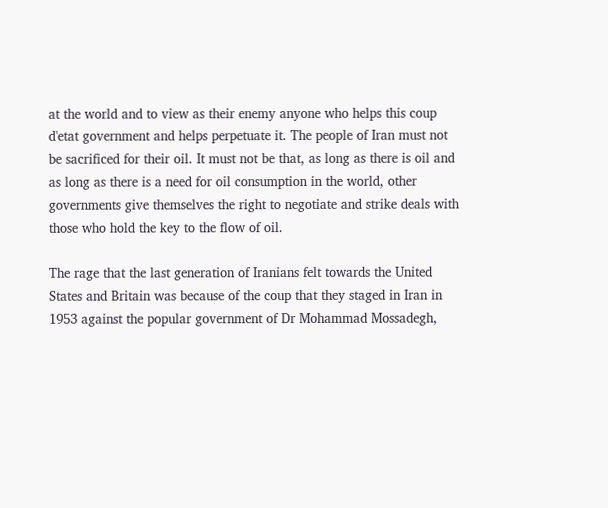at the world and to view as their enemy anyone who helps this coup d'etat government and helps perpetuate it. The people of Iran must not be sacrificed for their oil. It must not be that, as long as there is oil and as long as there is a need for oil consumption in the world, other governments give themselves the right to negotiate and strike deals with those who hold the key to the flow of oil.

The rage that the last generation of Iranians felt towards the United States and Britain was because of the coup that they staged in Iran in 1953 against the popular government of Dr Mohammad Mossadegh,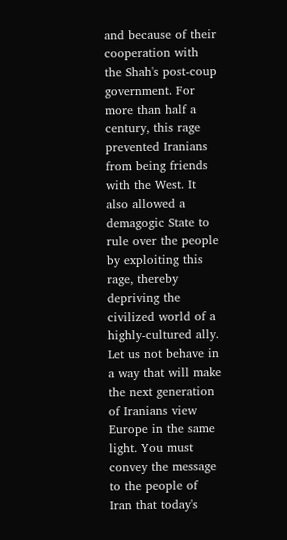and because of their cooperation with the Shah's post-coup government. For more than half a century, this rage prevented Iranians from being friends with the West. It also allowed a demagogic State to rule over the people by exploiting this rage, thereby depriving the civilized world of a highly-cultured ally. Let us not behave in a way that will make the next generation of Iranians view Europe in the same light. You must convey the message to the people of Iran that today's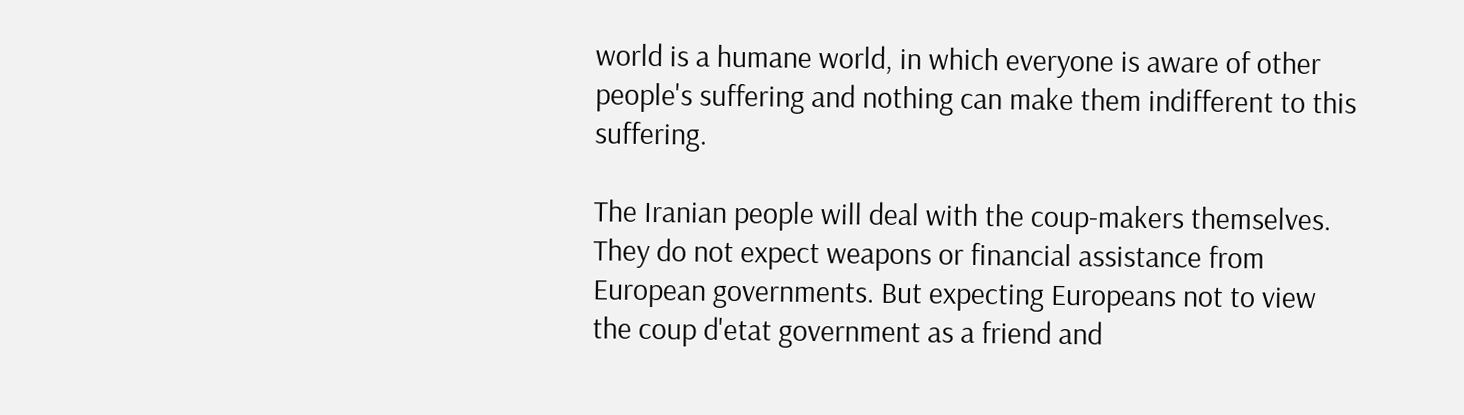world is a humane world, in which everyone is aware of other people's suffering and nothing can make them indifferent to this suffering.

The Iranian people will deal with the coup-makers themselves. They do not expect weapons or financial assistance from European governments. But expecting Europeans not to view the coup d'etat government as a friend and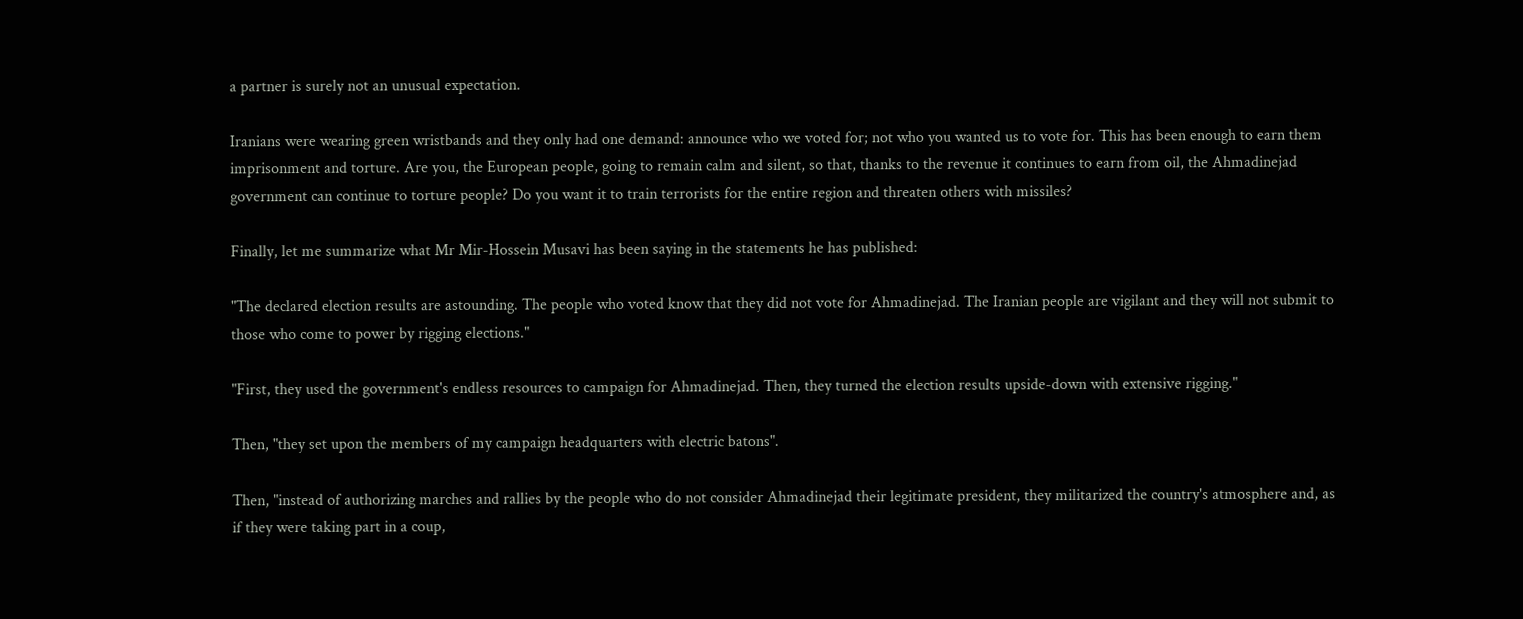a partner is surely not an unusual expectation.

Iranians were wearing green wristbands and they only had one demand: announce who we voted for; not who you wanted us to vote for. This has been enough to earn them imprisonment and torture. Are you, the European people, going to remain calm and silent, so that, thanks to the revenue it continues to earn from oil, the Ahmadinejad government can continue to torture people? Do you want it to train terrorists for the entire region and threaten others with missiles?

Finally, let me summarize what Mr Mir-Hossein Musavi has been saying in the statements he has published:

"The declared election results are astounding. The people who voted know that they did not vote for Ahmadinejad. The Iranian people are vigilant and they will not submit to those who come to power by rigging elections."

"First, they used the government's endless resources to campaign for Ahmadinejad. Then, they turned the election results upside-down with extensive rigging."

Then, "they set upon the members of my campaign headquarters with electric batons".

Then, "instead of authorizing marches and rallies by the people who do not consider Ahmadinejad their legitimate president, they militarized the country's atmosphere and, as if they were taking part in a coup,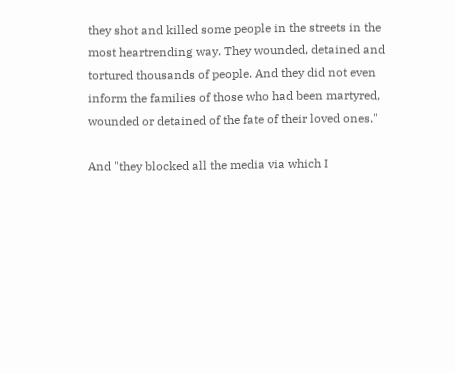they shot and killed some people in the streets in the most heartrending way. They wounded, detained and tortured thousands of people. And they did not even inform the families of those who had been martyred, wounded or detained of the fate of their loved ones."

And "they blocked all the media via which I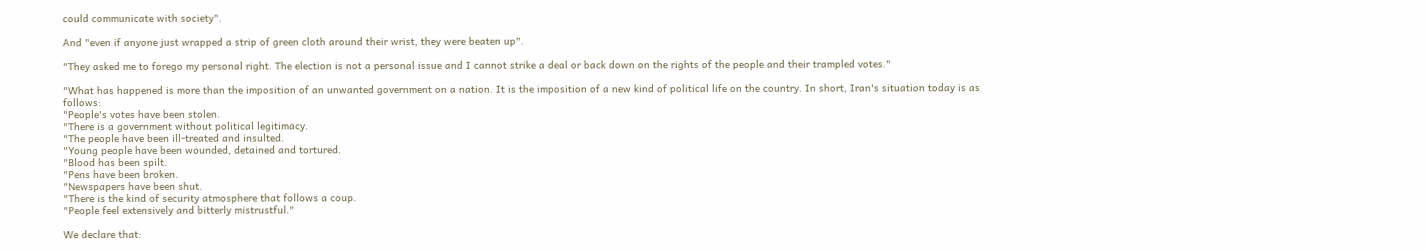could communicate with society".

And "even if anyone just wrapped a strip of green cloth around their wrist, they were beaten up".

"They asked me to forego my personal right. The election is not a personal issue and I cannot strike a deal or back down on the rights of the people and their trampled votes."

"What has happened is more than the imposition of an unwanted government on a nation. It is the imposition of a new kind of political life on the country. In short, Iran's situation today is as follows:
"People's votes have been stolen.
"There is a government without political legitimacy.
"The people have been ill-treated and insulted.
"Young people have been wounded, detained and tortured.
"Blood has been spilt.
"Pens have been broken.
"Newspapers have been shut.
"There is the kind of security atmosphere that follows a coup.
"People feel extensively and bitterly mistrustful."

We declare that: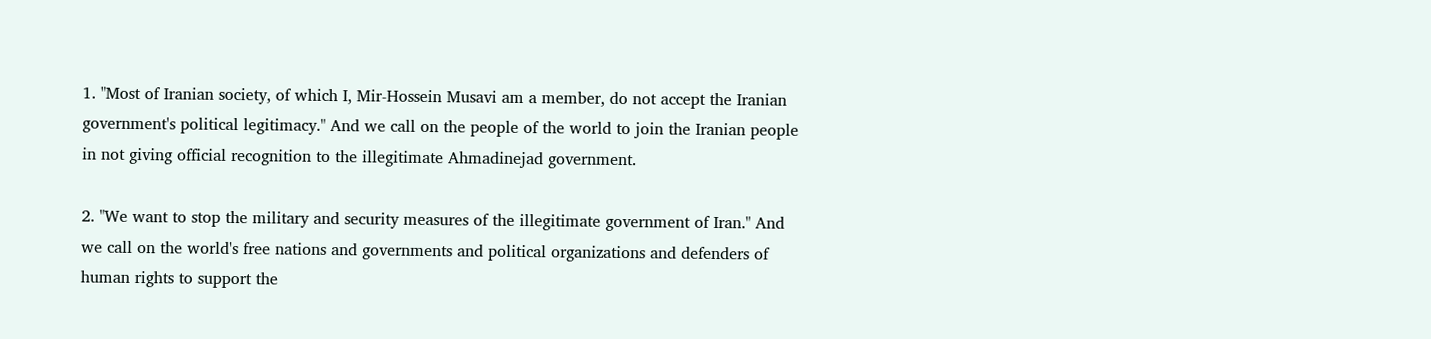1. "Most of Iranian society, of which I, Mir-Hossein Musavi am a member, do not accept the Iranian government's political legitimacy." And we call on the people of the world to join the Iranian people in not giving official recognition to the illegitimate Ahmadinejad government.

2. "We want to stop the military and security measures of the illegitimate government of Iran." And we call on the world's free nations and governments and political organizations and defenders of human rights to support the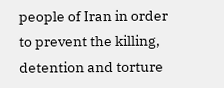people of Iran in order to prevent the killing, detention and torture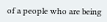of a people who are being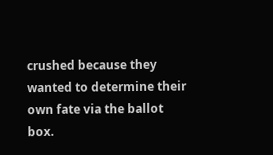crushed because they wanted to determine their own fate via the ballot box.